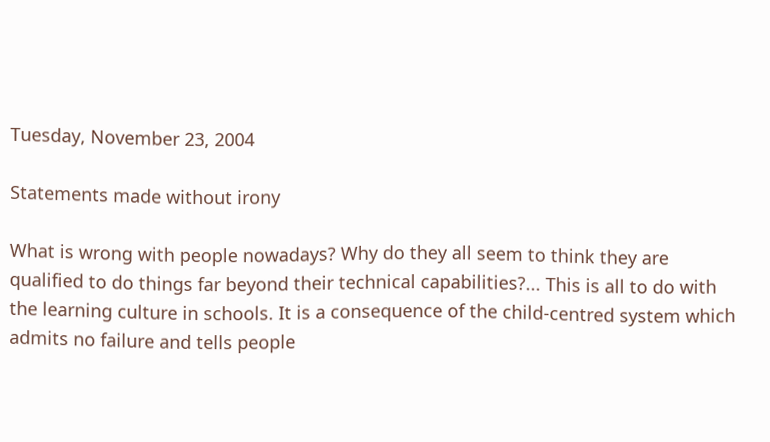Tuesday, November 23, 2004

Statements made without irony

What is wrong with people nowadays? Why do they all seem to think they are qualified to do things far beyond their technical capabilities?... This is all to do with the learning culture in schools. It is a consequence of the child-centred system which admits no failure and tells people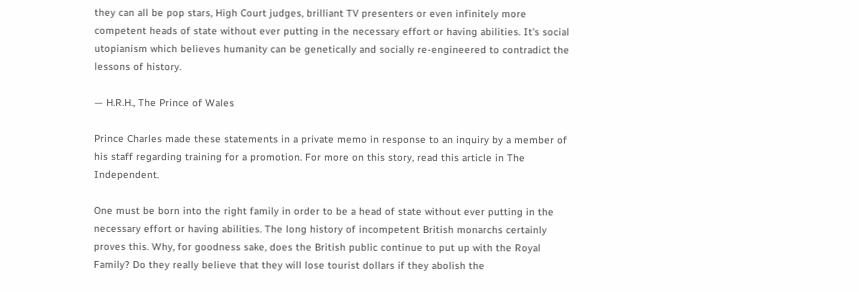they can all be pop stars, High Court judges, brilliant TV presenters or even infinitely more competent heads of state without ever putting in the necessary effort or having abilities. It's social utopianism which believes humanity can be genetically and socially re-engineered to contradict the lessons of history.

— H.R.H., The Prince of Wales

Prince Charles made these statements in a private memo in response to an inquiry by a member of his staff regarding training for a promotion. For more on this story, read this article in The Independent.

One must be born into the right family in order to be a head of state without ever putting in the necessary effort or having abilities. The long history of incompetent British monarchs certainly proves this. Why, for goodness sake, does the British public continue to put up with the Royal Family? Do they really believe that they will lose tourist dollars if they abolish the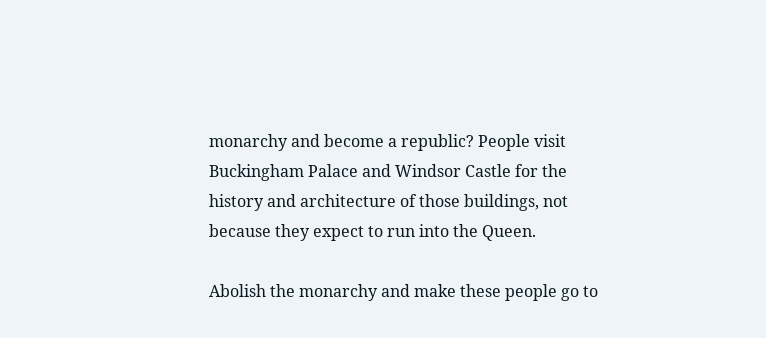monarchy and become a republic? People visit Buckingham Palace and Windsor Castle for the history and architecture of those buildings, not because they expect to run into the Queen.

Abolish the monarchy and make these people go to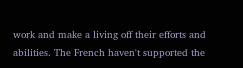work and make a living off their efforts and abilities. The French haven't supported the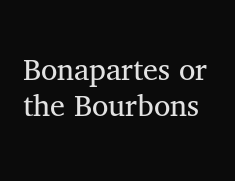Bonapartes or the Bourbons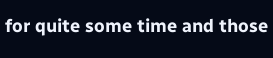for quite some time and those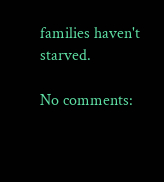families haven't starved.

No comments: